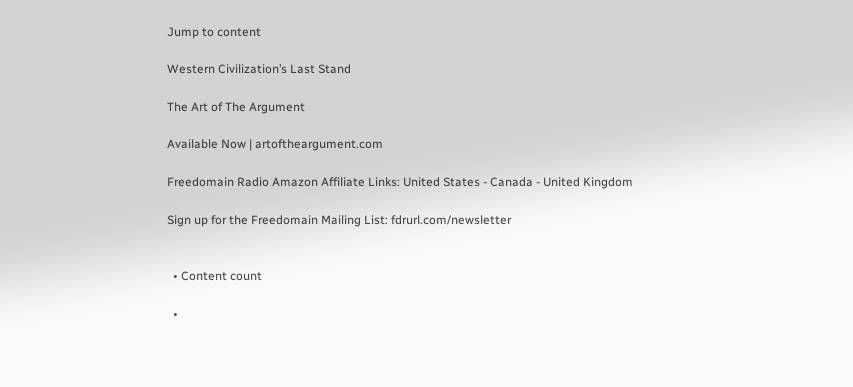Jump to content

Western Civilization’s Last Stand

The Art of The Argument

Available Now | artoftheargument.com

Freedomain Radio Amazon Affiliate Links: United States - Canada - United Kingdom

Sign up for the Freedomain Mailing List: fdrurl.com/newsletter


  • Content count

  •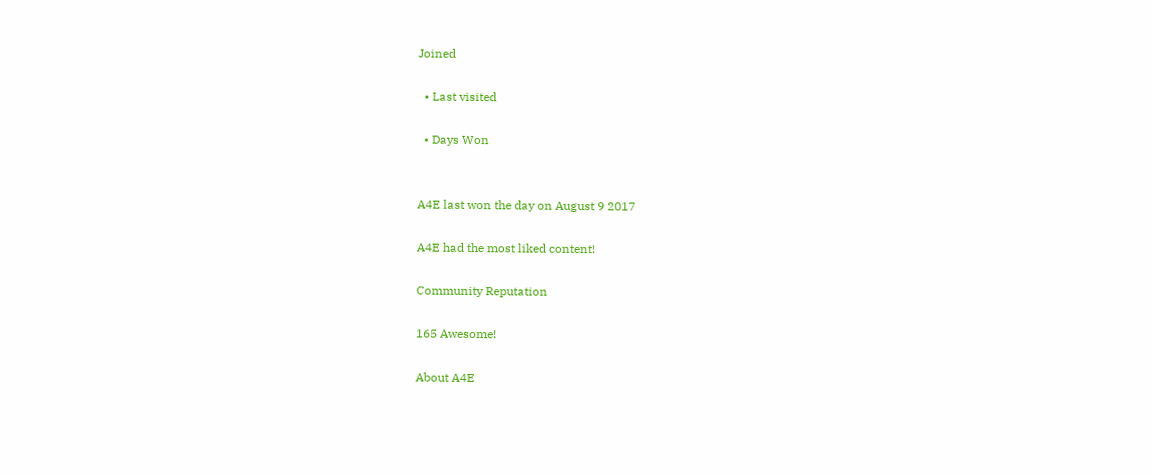Joined

  • Last visited

  • Days Won


A4E last won the day on August 9 2017

A4E had the most liked content!

Community Reputation

165 Awesome!

About A4E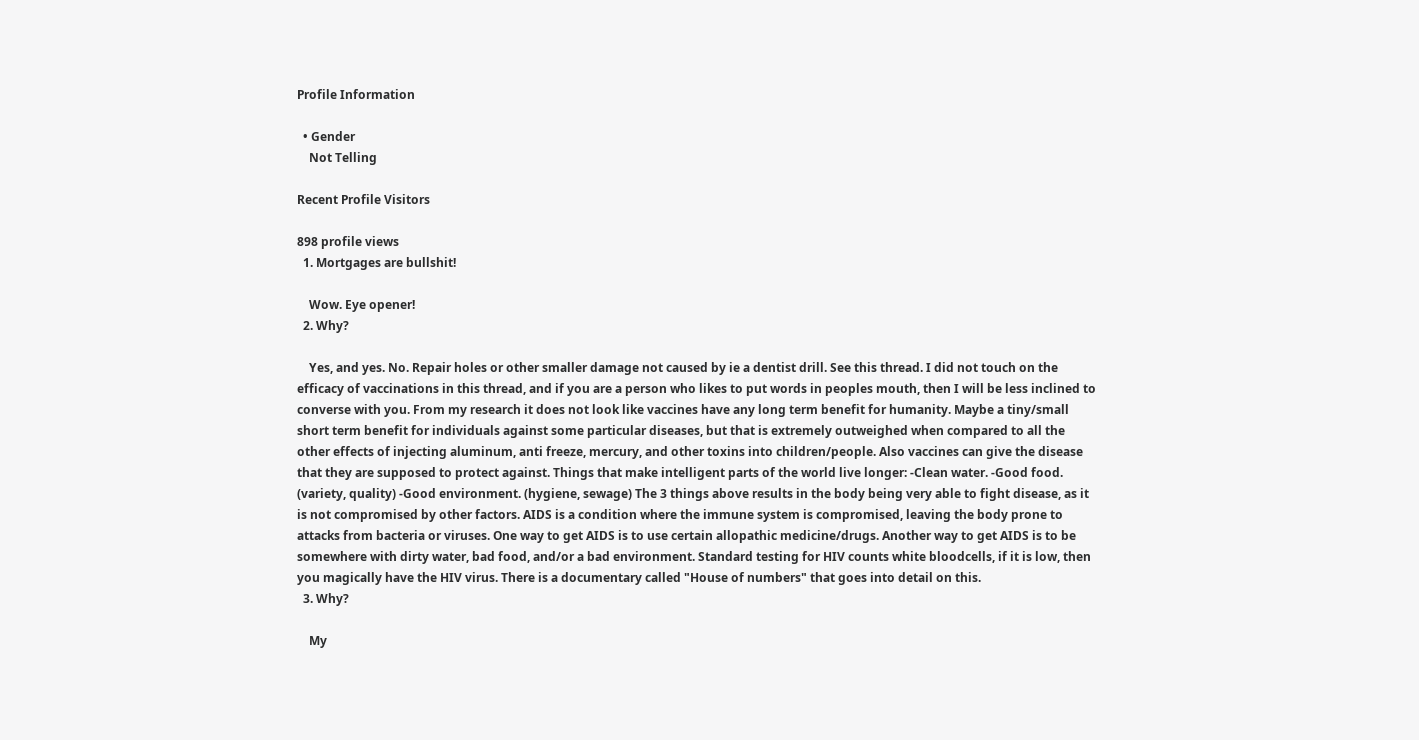Profile Information

  • Gender
    Not Telling

Recent Profile Visitors

898 profile views
  1. Mortgages are bullshit!

    Wow. Eye opener!
  2. Why?

    Yes, and yes. No. Repair holes or other smaller damage not caused by ie a dentist drill. See this thread. I did not touch on the efficacy of vaccinations in this thread, and if you are a person who likes to put words in peoples mouth, then I will be less inclined to converse with you. From my research it does not look like vaccines have any long term benefit for humanity. Maybe a tiny/small short term benefit for individuals against some particular diseases, but that is extremely outweighed when compared to all the other effects of injecting aluminum, anti freeze, mercury, and other toxins into children/people. Also vaccines can give the disease that they are supposed to protect against. Things that make intelligent parts of the world live longer: -Clean water. -Good food. (variety, quality) -Good environment. (hygiene, sewage) The 3 things above results in the body being very able to fight disease, as it is not compromised by other factors. AIDS is a condition where the immune system is compromised, leaving the body prone to attacks from bacteria or viruses. One way to get AIDS is to use certain allopathic medicine/drugs. Another way to get AIDS is to be somewhere with dirty water, bad food, and/or a bad environment. Standard testing for HIV counts white bloodcells, if it is low, then you magically have the HIV virus. There is a documentary called "House of numbers" that goes into detail on this.
  3. Why?

    My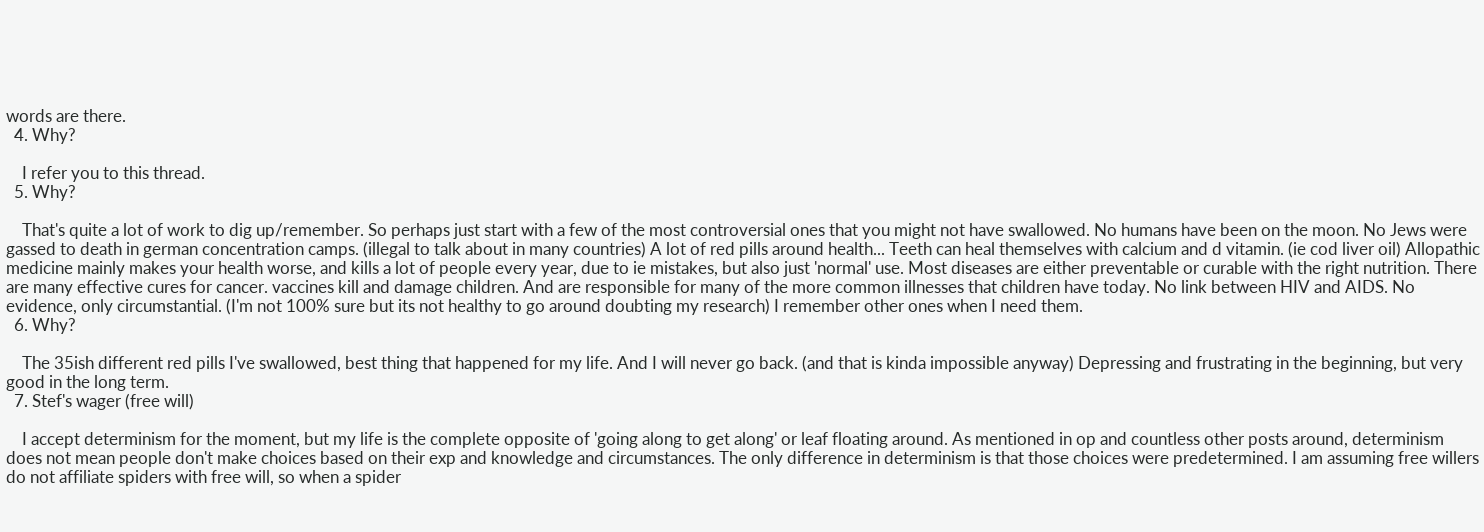words are there.
  4. Why?

    I refer you to this thread.
  5. Why?

    That's quite a lot of work to dig up/remember. So perhaps just start with a few of the most controversial ones that you might not have swallowed. No humans have been on the moon. No Jews were gassed to death in german concentration camps. (illegal to talk about in many countries) A lot of red pills around health... Teeth can heal themselves with calcium and d vitamin. (ie cod liver oil) Allopathic medicine mainly makes your health worse, and kills a lot of people every year, due to ie mistakes, but also just 'normal' use. Most diseases are either preventable or curable with the right nutrition. There are many effective cures for cancer. vaccines kill and damage children. And are responsible for many of the more common illnesses that children have today. No link between HIV and AIDS. No evidence, only circumstantial. (I'm not 100% sure but its not healthy to go around doubting my research) I remember other ones when I need them.
  6. Why?

    The 35ish different red pills I've swallowed, best thing that happened for my life. And I will never go back. (and that is kinda impossible anyway) Depressing and frustrating in the beginning, but very good in the long term.
  7. Stef's wager (free will)

    I accept determinism for the moment, but my life is the complete opposite of 'going along to get along' or leaf floating around. As mentioned in op and countless other posts around, determinism does not mean people don't make choices based on their exp and knowledge and circumstances. The only difference in determinism is that those choices were predetermined. I am assuming free willers do not affiliate spiders with free will, so when a spider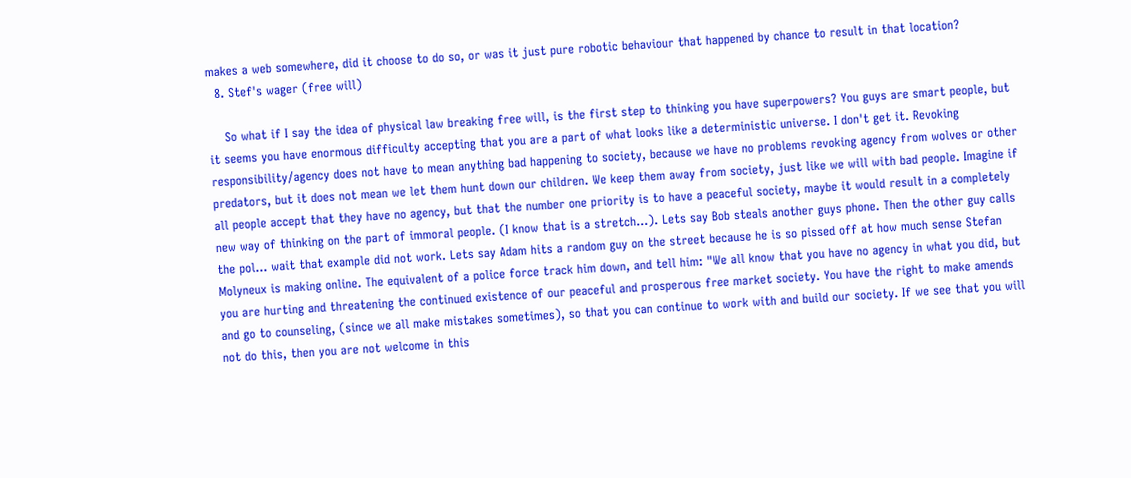makes a web somewhere, did it choose to do so, or was it just pure robotic behaviour that happened by chance to result in that location?
  8. Stef's wager (free will)

    So what if I say the idea of physical law breaking free will, is the first step to thinking you have superpowers? You guys are smart people, but it seems you have enormous difficulty accepting that you are a part of what looks like a deterministic universe. I don't get it. Revoking responsibility/agency does not have to mean anything bad happening to society, because we have no problems revoking agency from wolves or other predators, but it does not mean we let them hunt down our children. We keep them away from society, just like we will with bad people. Imagine if all people accept that they have no agency, but that the number one priority is to have a peaceful society, maybe it would result in a completely new way of thinking on the part of immoral people. (I know that is a stretch...). Lets say Bob steals another guys phone. Then the other guy calls the pol... wait that example did not work. Lets say Adam hits a random guy on the street because he is so pissed off at how much sense Stefan Molyneux is making online. The equivalent of a police force track him down, and tell him: "We all know that you have no agency in what you did, but you are hurting and threatening the continued existence of our peaceful and prosperous free market society. You have the right to make amends and go to counseling, (since we all make mistakes sometimes), so that you can continue to work with and build our society. If we see that you will not do this, then you are not welcome in this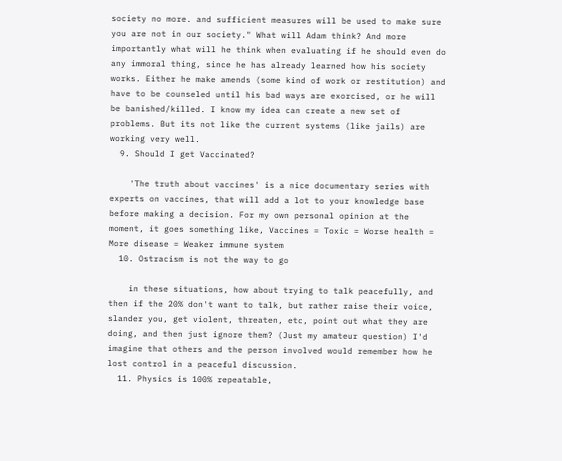society no more. and sufficient measures will be used to make sure you are not in our society." What will Adam think? And more importantly what will he think when evaluating if he should even do any immoral thing, since he has already learned how his society works. Either he make amends (some kind of work or restitution) and have to be counseled until his bad ways are exorcised, or he will be banished/killed. I know my idea can create a new set of problems. But its not like the current systems (like jails) are working very well.
  9. Should I get Vaccinated?

    'The truth about vaccines' is a nice documentary series with experts on vaccines, that will add a lot to your knowledge base before making a decision. For my own personal opinion at the moment, it goes something like, Vaccines = Toxic = Worse health = More disease = Weaker immune system
  10. Ostracism is not the way to go

    in these situations, how about trying to talk peacefully, and then if the 20% don't want to talk, but rather raise their voice, slander you, get violent, threaten, etc, point out what they are doing, and then just ignore them? (Just my amateur question) I'd imagine that others and the person involved would remember how he lost control in a peaceful discussion.
  11. Physics is 100% repeatable,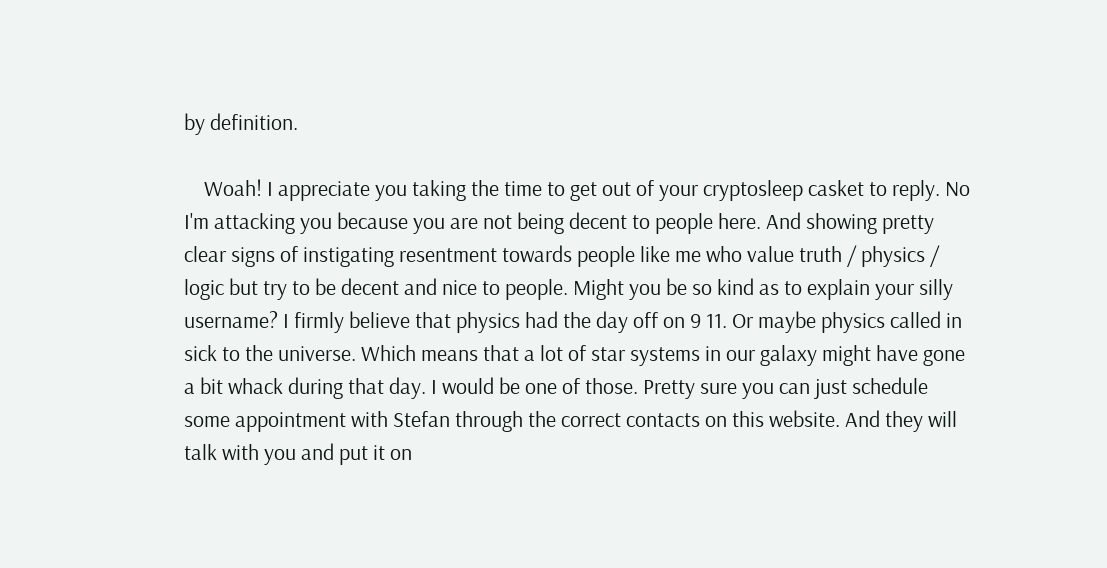by definition.

    Woah! I appreciate you taking the time to get out of your cryptosleep casket to reply. No I'm attacking you because you are not being decent to people here. And showing pretty clear signs of instigating resentment towards people like me who value truth / physics / logic but try to be decent and nice to people. Might you be so kind as to explain your silly username? I firmly believe that physics had the day off on 9 11. Or maybe physics called in sick to the universe. Which means that a lot of star systems in our galaxy might have gone a bit whack during that day. I would be one of those. Pretty sure you can just schedule some appointment with Stefan through the correct contacts on this website. And they will talk with you and put it on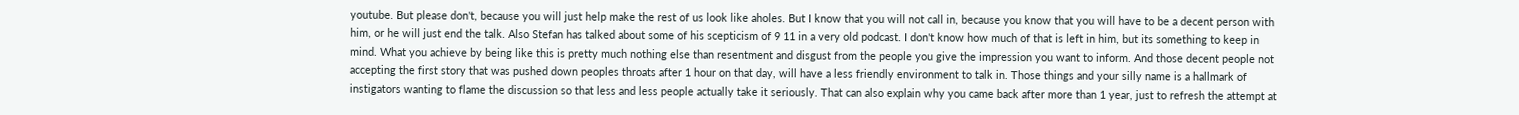youtube. But please don't, because you will just help make the rest of us look like aholes. But I know that you will not call in, because you know that you will have to be a decent person with him, or he will just end the talk. Also Stefan has talked about some of his scepticism of 9 11 in a very old podcast. I don't know how much of that is left in him, but its something to keep in mind. What you achieve by being like this is pretty much nothing else than resentment and disgust from the people you give the impression you want to inform. And those decent people not accepting the first story that was pushed down peoples throats after 1 hour on that day, will have a less friendly environment to talk in. Those things and your silly name is a hallmark of instigators wanting to flame the discussion so that less and less people actually take it seriously. That can also explain why you came back after more than 1 year, just to refresh the attempt at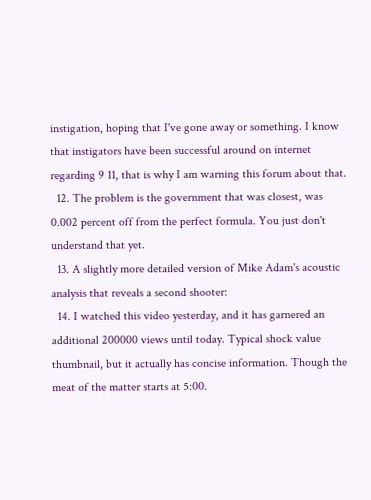instigation, hoping that I've gone away or something. I know that instigators have been successful around on internet regarding 9 11, that is why I am warning this forum about that.
  12. The problem is the government that was closest, was 0.002 percent off from the perfect formula. You just don't understand that yet.
  13. A slightly more detailed version of Mike Adam's acoustic analysis that reveals a second shooter:
  14. I watched this video yesterday, and it has garnered an additional 200000 views until today. Typical shock value thumbnail, but it actually has concise information. Though the meat of the matter starts at 5:00.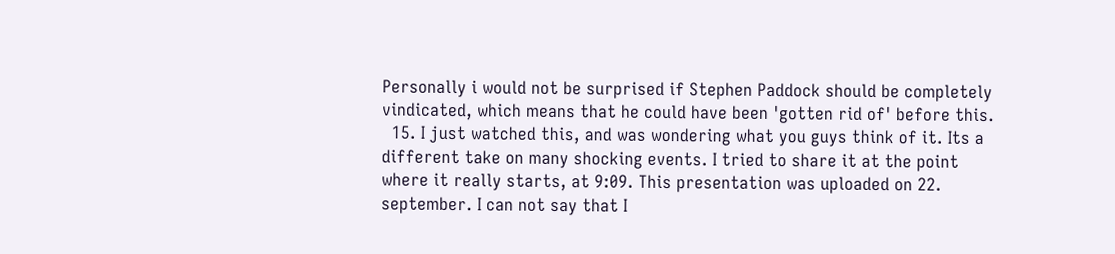Personally i would not be surprised if Stephen Paddock should be completely vindicated, which means that he could have been 'gotten rid of' before this.
  15. I just watched this, and was wondering what you guys think of it. Its a different take on many shocking events. I tried to share it at the point where it really starts, at 9:09. This presentation was uploaded on 22. september. I can not say that I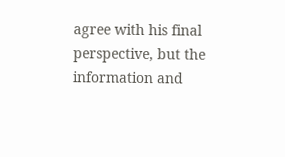agree with his final perspective, but the information and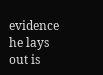evidence he lays out is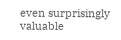even surprisingly valuable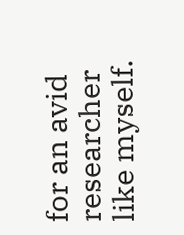for an avid researcher like myself.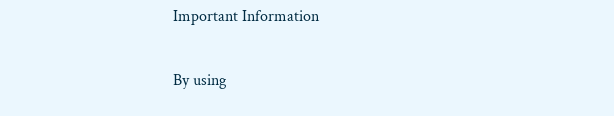Important Information

By using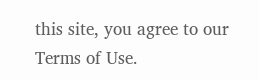this site, you agree to our Terms of Use.